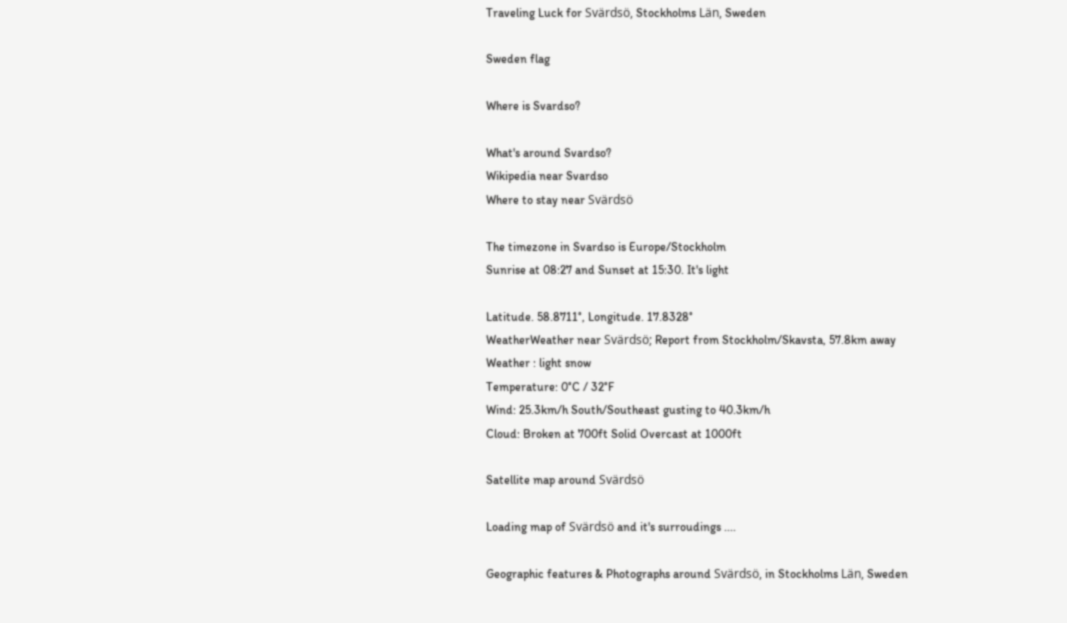Traveling Luck for Svärdsö, Stockholms Län, Sweden

Sweden flag

Where is Svardso?

What's around Svardso?
Wikipedia near Svardso
Where to stay near Svärdsö

The timezone in Svardso is Europe/Stockholm
Sunrise at 08:27 and Sunset at 15:30. It's light

Latitude. 58.8711°, Longitude. 17.8328°
WeatherWeather near Svärdsö; Report from Stockholm/Skavsta, 57.8km away
Weather : light snow
Temperature: 0°C / 32°F
Wind: 25.3km/h South/Southeast gusting to 40.3km/h
Cloud: Broken at 700ft Solid Overcast at 1000ft

Satellite map around Svärdsö

Loading map of Svärdsö and it's surroudings ....

Geographic features & Photographs around Svärdsö, in Stockholms Län, Sweden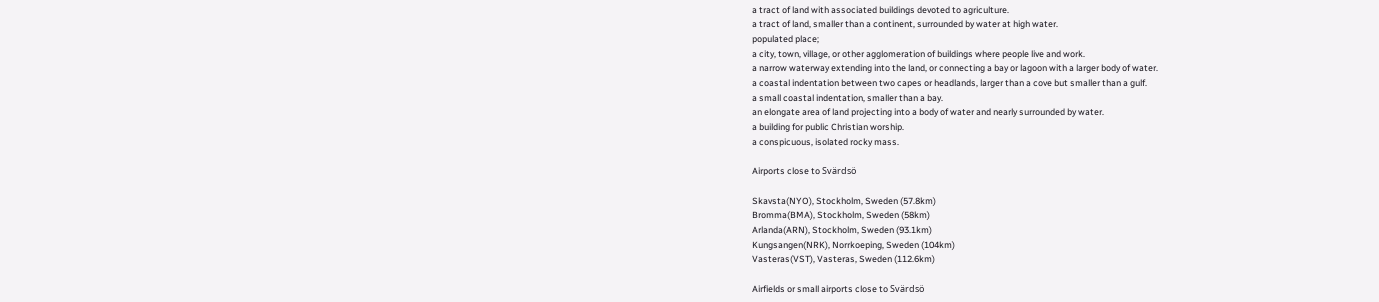a tract of land with associated buildings devoted to agriculture.
a tract of land, smaller than a continent, surrounded by water at high water.
populated place;
a city, town, village, or other agglomeration of buildings where people live and work.
a narrow waterway extending into the land, or connecting a bay or lagoon with a larger body of water.
a coastal indentation between two capes or headlands, larger than a cove but smaller than a gulf.
a small coastal indentation, smaller than a bay.
an elongate area of land projecting into a body of water and nearly surrounded by water.
a building for public Christian worship.
a conspicuous, isolated rocky mass.

Airports close to Svärdsö

Skavsta(NYO), Stockholm, Sweden (57.8km)
Bromma(BMA), Stockholm, Sweden (58km)
Arlanda(ARN), Stockholm, Sweden (93.1km)
Kungsangen(NRK), Norrkoeping, Sweden (104km)
Vasteras(VST), Vasteras, Sweden (112.6km)

Airfields or small airports close to Svärdsö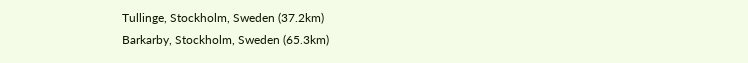Tullinge, Stockholm, Sweden (37.2km)
Barkarby, Stockholm, Sweden (65.3km)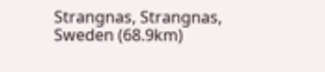Strangnas, Strangnas, Sweden (68.9km)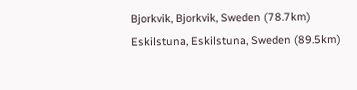Bjorkvik, Bjorkvik, Sweden (78.7km)
Eskilstuna, Eskilstuna, Sweden (89.5km)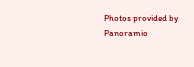Photos provided by Panoramio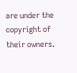are under the copyright of their owners.